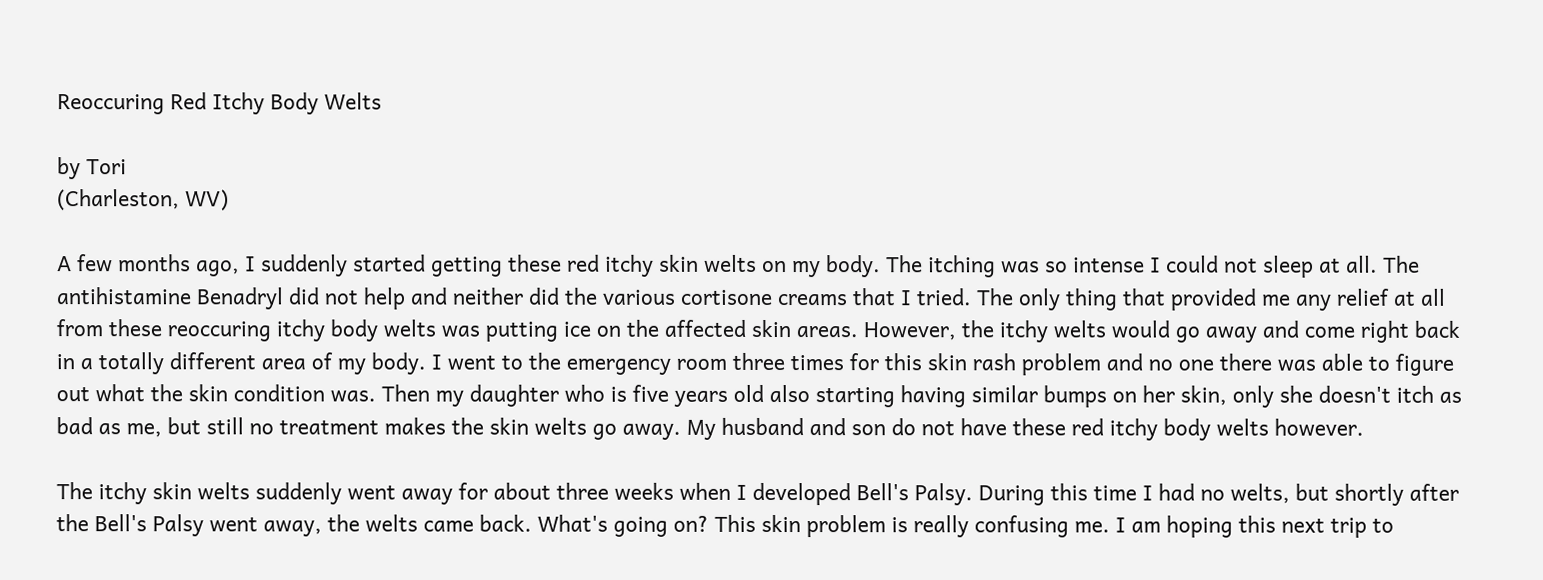Reoccuring Red Itchy Body Welts

by Tori
(Charleston, WV)

A few months ago, I suddenly started getting these red itchy skin welts on my body. The itching was so intense I could not sleep at all. The antihistamine Benadryl did not help and neither did the various cortisone creams that I tried. The only thing that provided me any relief at all from these reoccuring itchy body welts was putting ice on the affected skin areas. However, the itchy welts would go away and come right back in a totally different area of my body. I went to the emergency room three times for this skin rash problem and no one there was able to figure out what the skin condition was. Then my daughter who is five years old also starting having similar bumps on her skin, only she doesn't itch as bad as me, but still no treatment makes the skin welts go away. My husband and son do not have these red itchy body welts however.

The itchy skin welts suddenly went away for about three weeks when I developed Bell's Palsy. During this time I had no welts, but shortly after the Bell's Palsy went away, the welts came back. What's going on? This skin problem is really confusing me. I am hoping this next trip to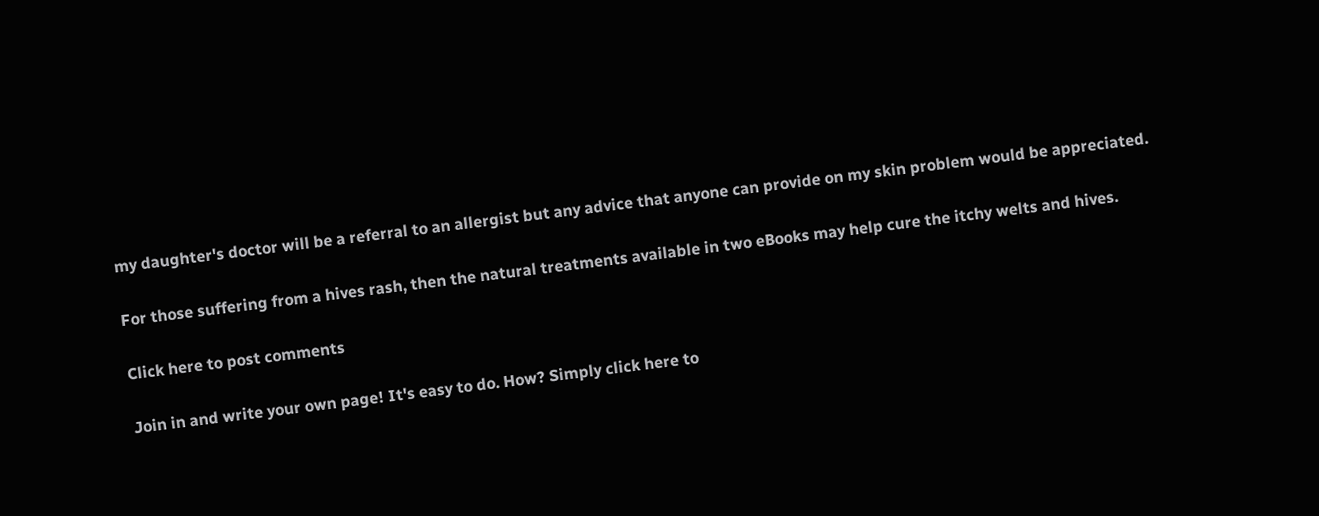my daughter's doctor will be a referral to an allergist but any advice that anyone can provide on my skin problem would be appreciated.

For those suffering from a hives rash, then the natural treatments available in two eBooks may help cure the itchy welts and hives.

Click here to post comments

Join in and write your own page! It's easy to do. How? Simply click here to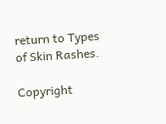return to Types of Skin Rashes.

Copyright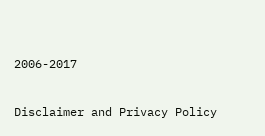2006-2017

Disclaimer and Privacy Policy